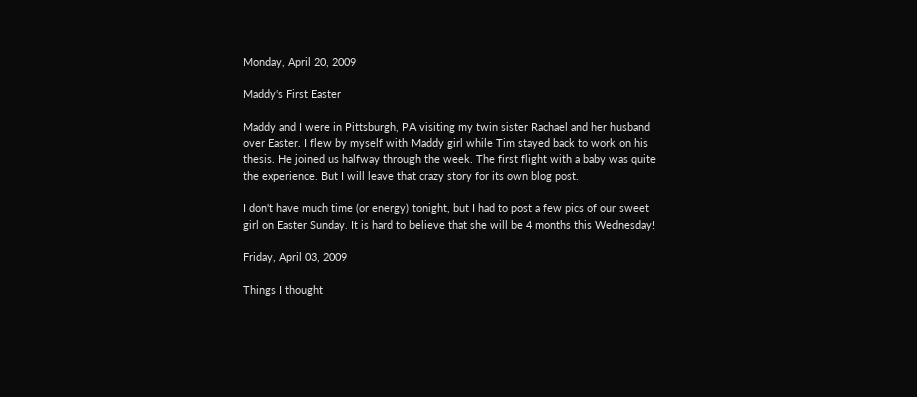Monday, April 20, 2009

Maddy's First Easter

Maddy and I were in Pittsburgh, PA visiting my twin sister Rachael and her husband over Easter. I flew by myself with Maddy girl while Tim stayed back to work on his thesis. He joined us halfway through the week. The first flight with a baby was quite the experience. But I will leave that crazy story for its own blog post.

I don't have much time (or energy) tonight, but I had to post a few pics of our sweet girl on Easter Sunday. It is hard to believe that she will be 4 months this Wednesday!

Friday, April 03, 2009

Things I thought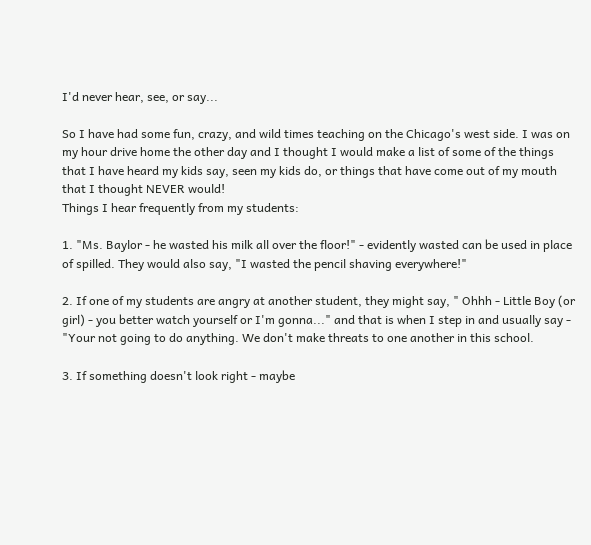I'd never hear, see, or say...

So I have had some fun, crazy, and wild times teaching on the Chicago's west side. I was on my hour drive home the other day and I thought I would make a list of some of the things that I have heard my kids say, seen my kids do, or things that have come out of my mouth that I thought NEVER would!
Things I hear frequently from my students:

1. "Ms. Baylor - he wasted his milk all over the floor!" - evidently wasted can be used in place of spilled. They would also say, "I wasted the pencil shaving everywhere!"

2. If one of my students are angry at another student, they might say, " Ohhh - Little Boy (or girl) - you better watch yourself or I'm gonna..." and that is when I step in and usually say - "Your not going to do anything. We don't make threats to one another in this school.

3. If something doesn't look right - maybe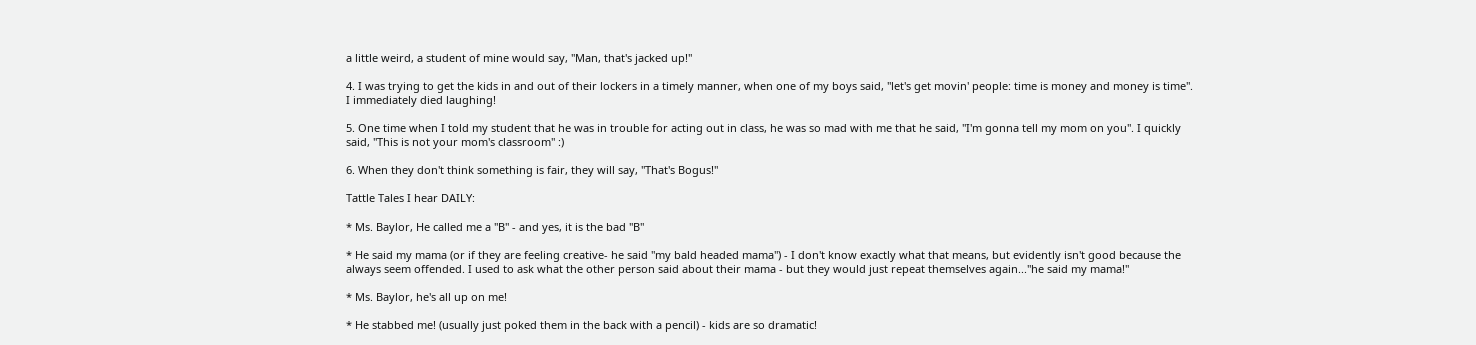a little weird, a student of mine would say, "Man, that's jacked up!"

4. I was trying to get the kids in and out of their lockers in a timely manner, when one of my boys said, "let's get movin' people: time is money and money is time". I immediately died laughing!

5. One time when I told my student that he was in trouble for acting out in class, he was so mad with me that he said, "I'm gonna tell my mom on you". I quickly said, "This is not your mom's classroom" :)

6. When they don't think something is fair, they will say, "That's Bogus!"

Tattle Tales I hear DAILY:

* Ms. Baylor, He called me a "B" - and yes, it is the bad "B"

* He said my mama (or if they are feeling creative- he said "my bald headed mama") - I don't know exactly what that means, but evidently isn't good because the always seem offended. I used to ask what the other person said about their mama - but they would just repeat themselves again..."he said my mama!"

* Ms. Baylor, he's all up on me!

* He stabbed me! (usually just poked them in the back with a pencil) - kids are so dramatic!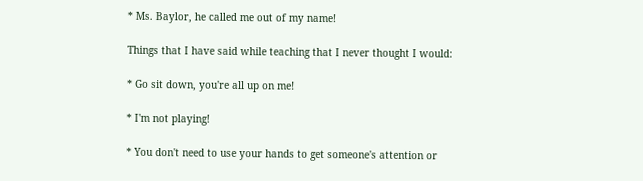* Ms. Baylor, he called me out of my name!

Things that I have said while teaching that I never thought I would:

* Go sit down, you're all up on me!

* I'm not playing!

* You don't need to use your hands to get someone's attention or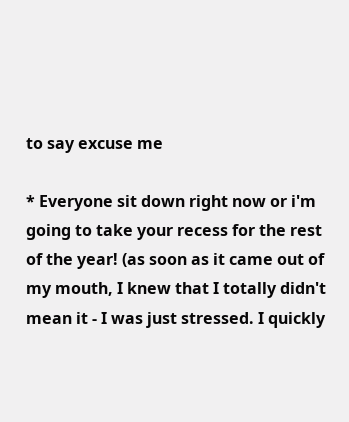to say excuse me

* Everyone sit down right now or i'm going to take your recess for the rest of the year! (as soon as it came out of my mouth, I knew that I totally didn't mean it - I was just stressed. I quickly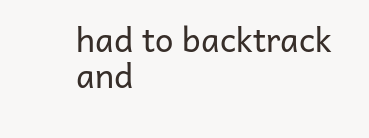had to backtrack and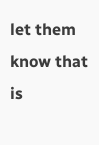let them know that is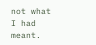not what I had meant.